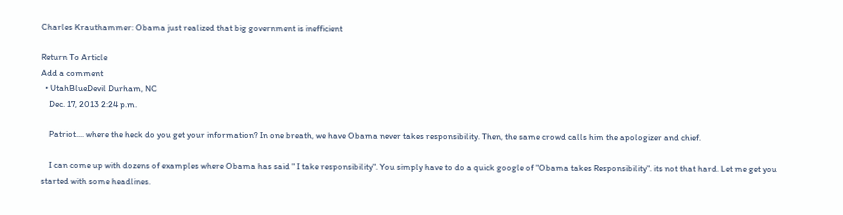Charles Krauthammer: Obama just realized that big government is inefficient

Return To Article
Add a comment
  • UtahBlueDevil Durham, NC
    Dec. 17, 2013 2:24 p.m.

    Patriot.... where the heck do you get your information? In one breath, we have Obama never takes responsibility. Then, the same crowd calls him the apologizer and chief.

    I can come up with dozens of examples where Obama has said " I take responsibility". You simply have to do a quick google of "Obama takes Responsibility". its not that hard. Let me get you started with some headlines.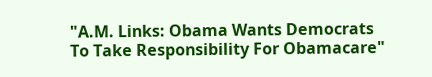"A.M. Links: Obama Wants Democrats To Take Responsibility For Obamacare"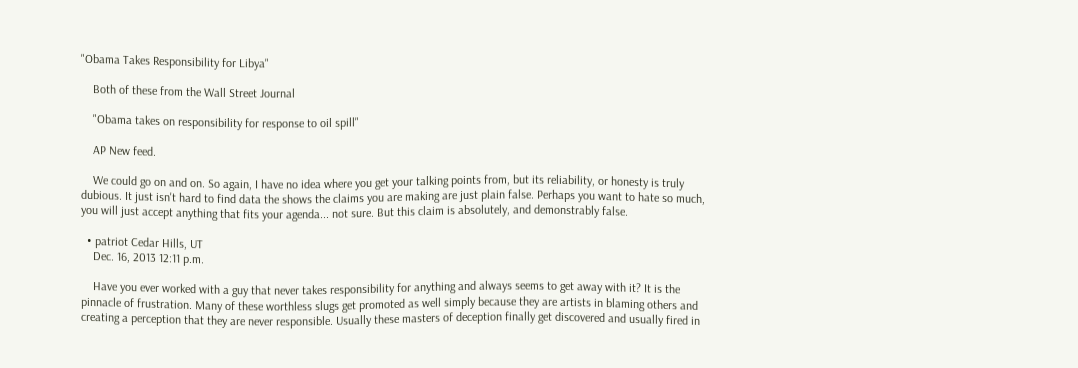"Obama Takes Responsibility for Libya"

    Both of these from the Wall Street Journal

    "Obama takes on responsibility for response to oil spill"

    AP New feed.

    We could go on and on. So again, I have no idea where you get your talking points from, but its reliability, or honesty is truly dubious. It just isn't hard to find data the shows the claims you are making are just plain false. Perhaps you want to hate so much, you will just accept anything that fits your agenda... not sure. But this claim is absolutely, and demonstrably false.

  • patriot Cedar Hills, UT
    Dec. 16, 2013 12:11 p.m.

    Have you ever worked with a guy that never takes responsibility for anything and always seems to get away with it? It is the pinnacle of frustration. Many of these worthless slugs get promoted as well simply because they are artists in blaming others and creating a perception that they are never responsible. Usually these masters of deception finally get discovered and usually fired in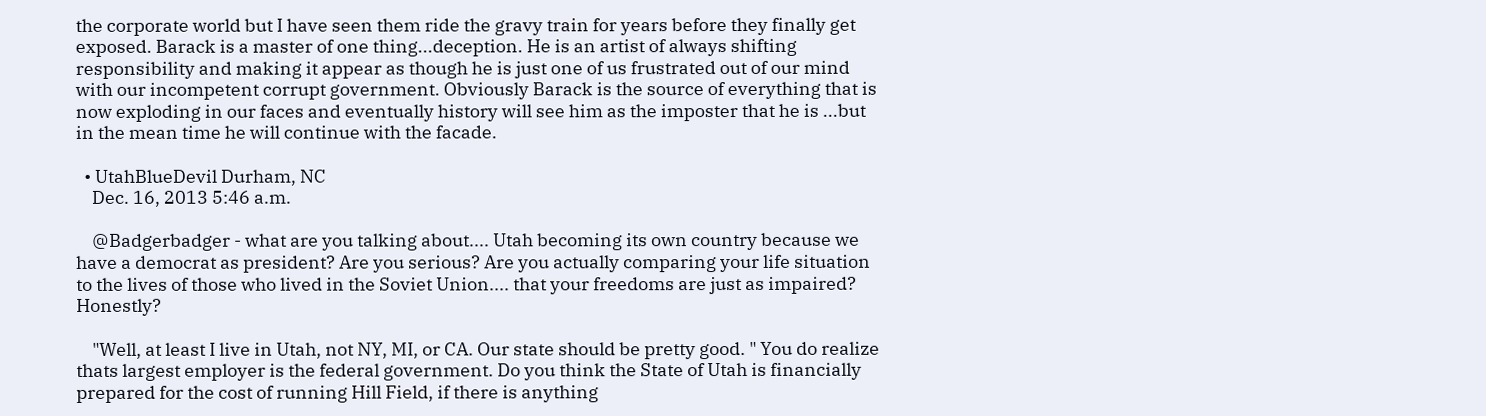the corporate world but I have seen them ride the gravy train for years before they finally get exposed. Barack is a master of one thing...deception. He is an artist of always shifting responsibility and making it appear as though he is just one of us frustrated out of our mind with our incompetent corrupt government. Obviously Barack is the source of everything that is now exploding in our faces and eventually history will see him as the imposter that he is ...but in the mean time he will continue with the facade.

  • UtahBlueDevil Durham, NC
    Dec. 16, 2013 5:46 a.m.

    @Badgerbadger - what are you talking about.... Utah becoming its own country because we have a democrat as president? Are you serious? Are you actually comparing your life situation to the lives of those who lived in the Soviet Union.... that your freedoms are just as impaired? Honestly?

    "Well, at least I live in Utah, not NY, MI, or CA. Our state should be pretty good. " You do realize thats largest employer is the federal government. Do you think the State of Utah is financially prepared for the cost of running Hill Field, if there is anything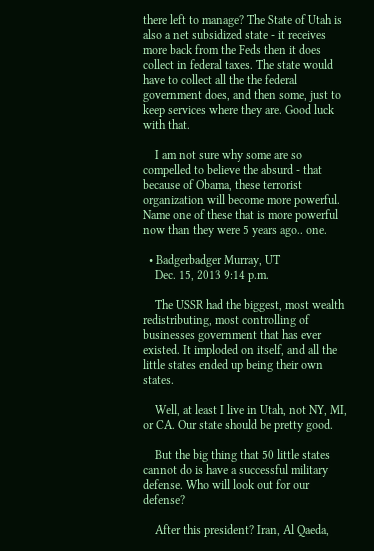there left to manage? The State of Utah is also a net subsidized state - it receives more back from the Feds then it does collect in federal taxes. The state would have to collect all the the federal government does, and then some, just to keep services where they are. Good luck with that.

    I am not sure why some are so compelled to believe the absurd - that because of Obama, these terrorist organization will become more powerful. Name one of these that is more powerful now than they were 5 years ago.. one.

  • Badgerbadger Murray, UT
    Dec. 15, 2013 9:14 p.m.

    The USSR had the biggest, most wealth redistributing, most controlling of businesses government that has ever existed. It imploded on itself, and all the little states ended up being their own states.

    Well, at least I live in Utah, not NY, MI, or CA. Our state should be pretty good.

    But the big thing that 50 little states cannot do is have a successful military defense. Who will look out for our defense?

    After this president? Iran, Al Qaeda,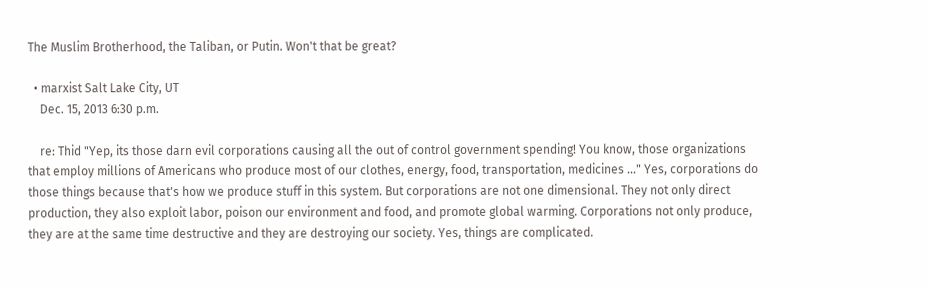The Muslim Brotherhood, the Taliban, or Putin. Won't that be great?

  • marxist Salt Lake City, UT
    Dec. 15, 2013 6:30 p.m.

    re: Thid "Yep, its those darn evil corporations causing all the out of control government spending! You know, those organizations that employ millions of Americans who produce most of our clothes, energy, food, transportation, medicines ..." Yes, corporations do those things because that's how we produce stuff in this system. But corporations are not one dimensional. They not only direct production, they also exploit labor, poison our environment and food, and promote global warming. Corporations not only produce, they are at the same time destructive and they are destroying our society. Yes, things are complicated.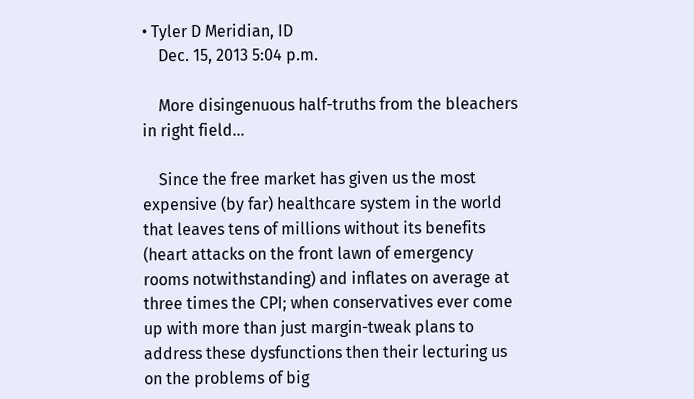• Tyler D Meridian, ID
    Dec. 15, 2013 5:04 p.m.

    More disingenuous half-truths from the bleachers in right field...

    Since the free market has given us the most expensive (by far) healthcare system in the world that leaves tens of millions without its benefits (heart attacks on the front lawn of emergency rooms notwithstanding) and inflates on average at three times the CPI; when conservatives ever come up with more than just margin-tweak plans to address these dysfunctions then their lecturing us on the problems of big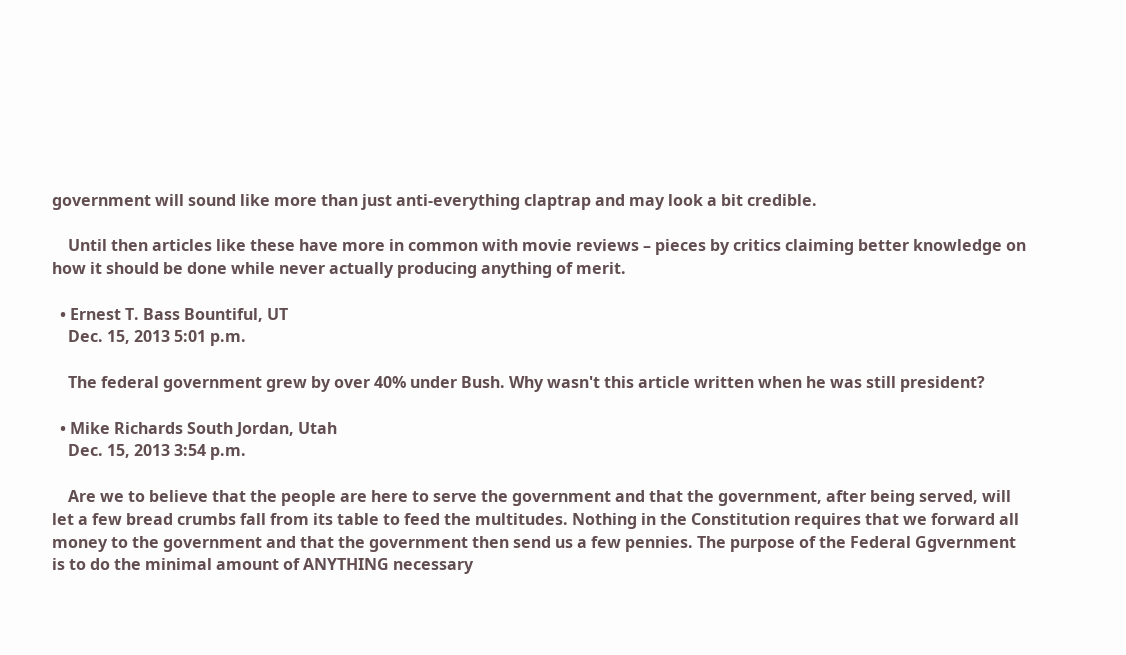government will sound like more than just anti-everything claptrap and may look a bit credible.

    Until then articles like these have more in common with movie reviews – pieces by critics claiming better knowledge on how it should be done while never actually producing anything of merit.

  • Ernest T. Bass Bountiful, UT
    Dec. 15, 2013 5:01 p.m.

    The federal government grew by over 40% under Bush. Why wasn't this article written when he was still president?

  • Mike Richards South Jordan, Utah
    Dec. 15, 2013 3:54 p.m.

    Are we to believe that the people are here to serve the government and that the government, after being served, will let a few bread crumbs fall from its table to feed the multitudes. Nothing in the Constitution requires that we forward all money to the government and that the government then send us a few pennies. The purpose of the Federal Ggvernment is to do the minimal amount of ANYTHING necessary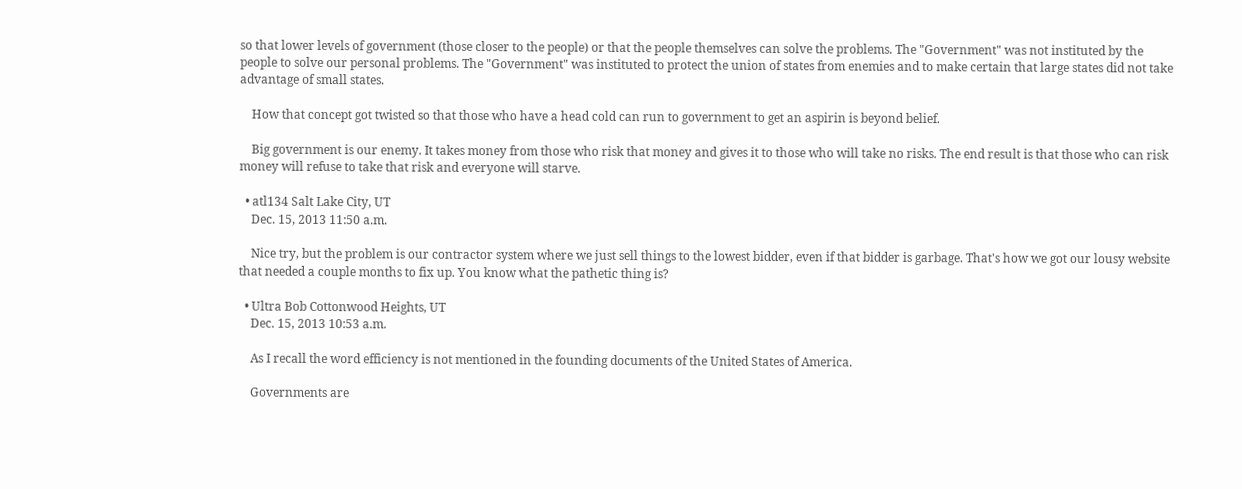so that lower levels of government (those closer to the people) or that the people themselves can solve the problems. The "Government" was not instituted by the people to solve our personal problems. The "Government" was instituted to protect the union of states from enemies and to make certain that large states did not take advantage of small states.

    How that concept got twisted so that those who have a head cold can run to government to get an aspirin is beyond belief.

    Big government is our enemy. It takes money from those who risk that money and gives it to those who will take no risks. The end result is that those who can risk money will refuse to take that risk and everyone will starve.

  • atl134 Salt Lake City, UT
    Dec. 15, 2013 11:50 a.m.

    Nice try, but the problem is our contractor system where we just sell things to the lowest bidder, even if that bidder is garbage. That's how we got our lousy website that needed a couple months to fix up. You know what the pathetic thing is?

  • Ultra Bob Cottonwood Heights, UT
    Dec. 15, 2013 10:53 a.m.

    As I recall the word efficiency is not mentioned in the founding documents of the United States of America.

    Governments are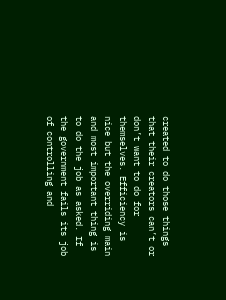created to do those things that their creators can’t or don’t want to do for themselves. Efficiency is nice but the overriding main and most important thing is to do the job as asked. If the government fails its job of controlling and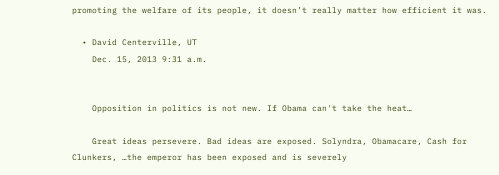promoting the welfare of its people, it doesn’t really matter how efficient it was.

  • David Centerville, UT
    Dec. 15, 2013 9:31 a.m.


    Opposition in politics is not new. If Obama can't take the heat…

    Great ideas persevere. Bad ideas are exposed. Solyndra, Obamacare, Cash for Clunkers, …the emperor has been exposed and is severely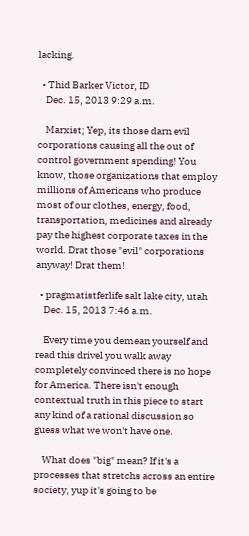lacking.

  • Thid Barker Victor, ID
    Dec. 15, 2013 9:29 a.m.

    Marxist; Yep, its those darn evil corporations causing all the out of control government spending! You know, those organizations that employ millions of Americans who produce most of our clothes, energy, food, transportation, medicines and already pay the highest corporate taxes in the world. Drat those "evil" corporations anyway! Drat them!

  • pragmatistferlife salt lake city, utah
    Dec. 15, 2013 7:46 a.m.

    Every time you demean yourself and read this drivel you walk away completely convinced there is no hope for America. There isn't enough contextual truth in this piece to start any kind of a rational discussion so guess what we won't have one.

    What does "big" mean? If it's a processes that stretchs across an entire society, yup it's going to be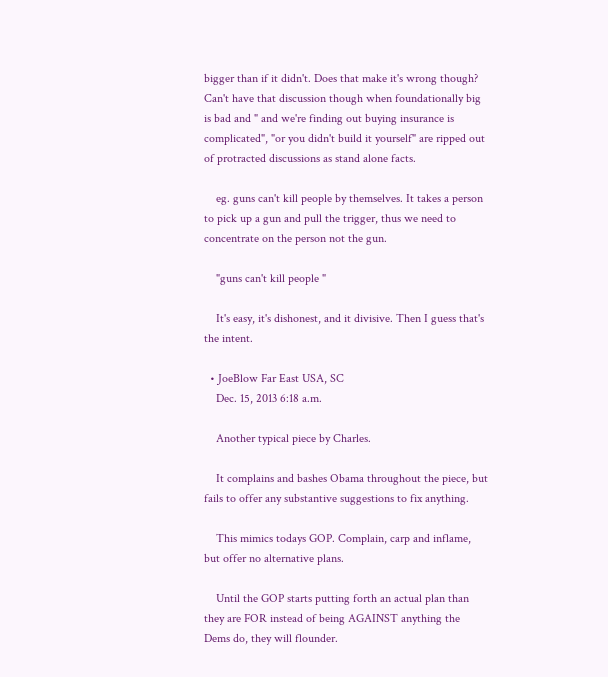bigger than if it didn't. Does that make it's wrong though? Can't have that discussion though when foundationally big is bad and " and we're finding out buying insurance is complicated", "or you didn't build it yourself" are ripped out of protracted discussions as stand alone facts.

    eg. guns can't kill people by themselves. It takes a person to pick up a gun and pull the trigger, thus we need to concentrate on the person not the gun.

    "guns can't kill people "

    It's easy, it's dishonest, and it divisive. Then I guess that's the intent.

  • JoeBlow Far East USA, SC
    Dec. 15, 2013 6:18 a.m.

    Another typical piece by Charles.

    It complains and bashes Obama throughout the piece, but fails to offer any substantive suggestions to fix anything.

    This mimics todays GOP. Complain, carp and inflame, but offer no alternative plans.

    Until the GOP starts putting forth an actual plan than they are FOR instead of being AGAINST anything the Dems do, they will flounder.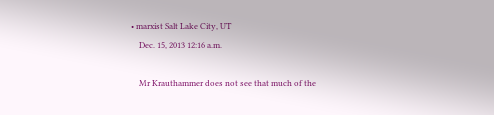• marxist Salt Lake City, UT
    Dec. 15, 2013 12:16 a.m.

    Mr Krauthammer does not see that much of the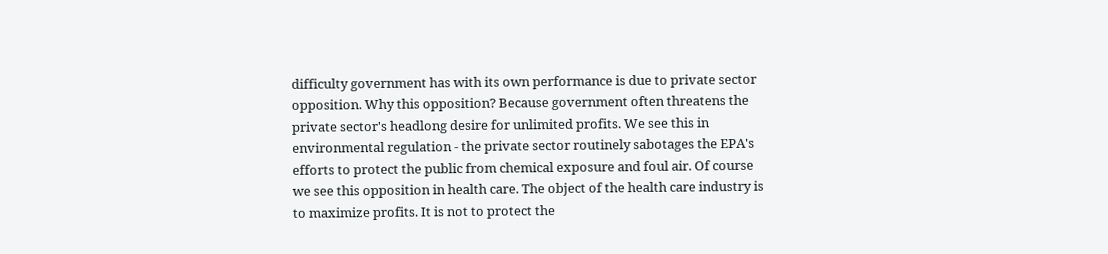difficulty government has with its own performance is due to private sector opposition. Why this opposition? Because government often threatens the private sector's headlong desire for unlimited profits. We see this in environmental regulation - the private sector routinely sabotages the EPA's efforts to protect the public from chemical exposure and foul air. Of course we see this opposition in health care. The object of the health care industry is to maximize profits. It is not to protect the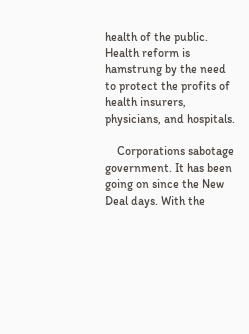health of the public. Health reform is hamstrung by the need to protect the profits of health insurers, physicians, and hospitals.

    Corporations sabotage government. It has been going on since the New Deal days. With the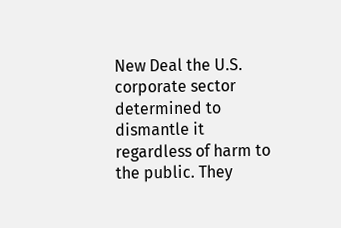New Deal the U.S. corporate sector determined to dismantle it regardless of harm to the public. They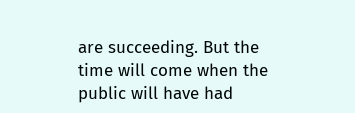are succeeding. But the time will come when the public will have had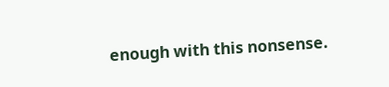enough with this nonsense.